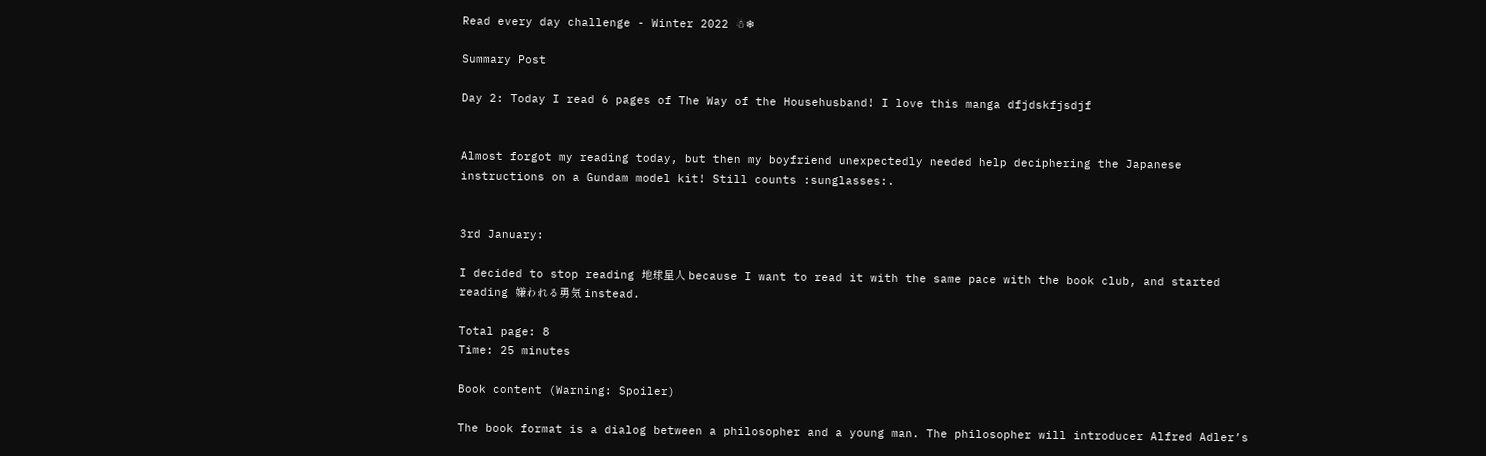Read every day challenge - Winter 2022 ☃❄

Summary Post

Day 2: Today I read 6 pages of The Way of the Househusband! I love this manga dfjdskfjsdjf


Almost forgot my reading today, but then my boyfriend unexpectedly needed help deciphering the Japanese instructions on a Gundam model kit! Still counts :sunglasses:.


3rd January:

I decided to stop reading 地球星人 because I want to read it with the same pace with the book club, and started reading 嫌われる勇気 instead.

Total page: 8
Time: 25 minutes

Book content (Warning: Spoiler)

The book format is a dialog between a philosopher and a young man. The philosopher will introducer Alfred Adler’s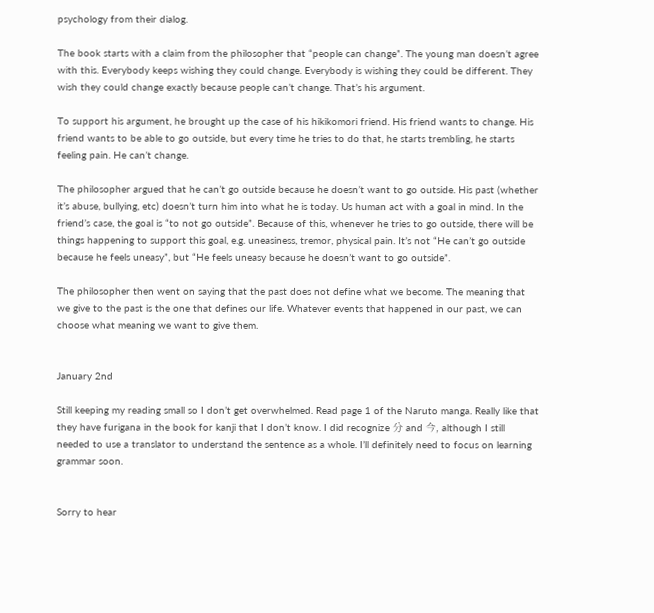psychology from their dialog.

The book starts with a claim from the philosopher that “people can change”. The young man doesn’t agree with this. Everybody keeps wishing they could change. Everybody is wishing they could be different. They wish they could change exactly because people can’t change. That’s his argument.

To support his argument, he brought up the case of his hikikomori friend. His friend wants to change. His friend wants to be able to go outside, but every time he tries to do that, he starts trembling, he starts feeling pain. He can’t change.

The philosopher argued that he can’t go outside because he doesn’t want to go outside. His past (whether it’s abuse, bullying, etc) doesn’t turn him into what he is today. Us human act with a goal in mind. In the friend’s case, the goal is “to not go outside”. Because of this, whenever he tries to go outside, there will be things happening to support this goal, e.g. uneasiness, tremor, physical pain. It’s not “He can’t go outside because he feels uneasy”, but “He feels uneasy because he doesn’t want to go outside”.

The philosopher then went on saying that the past does not define what we become. The meaning that we give to the past is the one that defines our life. Whatever events that happened in our past, we can choose what meaning we want to give them.


January 2nd

Still keeping my reading small so I don’t get overwhelmed. Read page 1 of the Naruto manga. Really like that they have furigana in the book for kanji that I don’t know. I did recognize 分 and 今, although I still needed to use a translator to understand the sentence as a whole. I’ll definitely need to focus on learning grammar soon.


Sorry to hear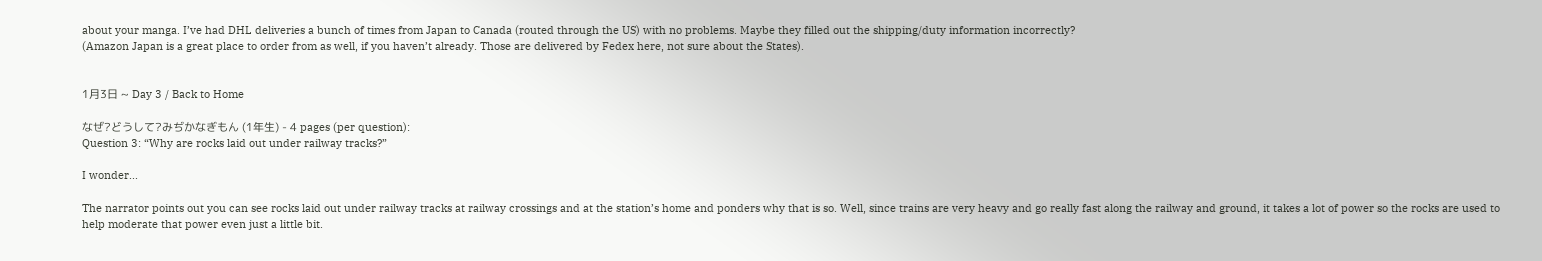about your manga. I’ve had DHL deliveries a bunch of times from Japan to Canada (routed through the US) with no problems. Maybe they filled out the shipping/duty information incorrectly?
(Amazon Japan is a great place to order from as well, if you haven’t already. Those are delivered by Fedex here, not sure about the States).


1月3日 ~ Day 3 / Back to Home

なぜ?どうして?みぢかなぎもん (1年生) - 4 pages (per question):
Question 3: “Why are rocks laid out under railway tracks?”

I wonder...

The narrator points out you can see rocks laid out under railway tracks at railway crossings and at the station’s home and ponders why that is so. Well, since trains are very heavy and go really fast along the railway and ground, it takes a lot of power so the rocks are used to help moderate that power even just a little bit.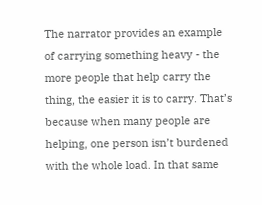The narrator provides an example of carrying something heavy - the more people that help carry the thing, the easier it is to carry. That’s because when many people are helping, one person isn’t burdened with the whole load. In that same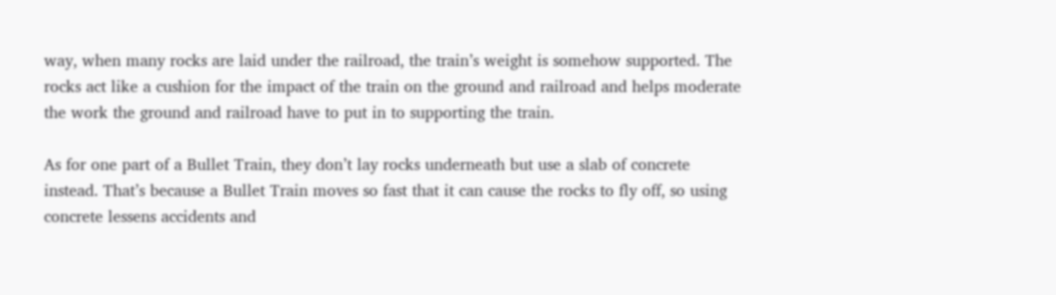way, when many rocks are laid under the railroad, the train’s weight is somehow supported. The rocks act like a cushion for the impact of the train on the ground and railroad and helps moderate the work the ground and railroad have to put in to supporting the train.

As for one part of a Bullet Train, they don’t lay rocks underneath but use a slab of concrete instead. That’s because a Bullet Train moves so fast that it can cause the rocks to fly off, so using concrete lessens accidents and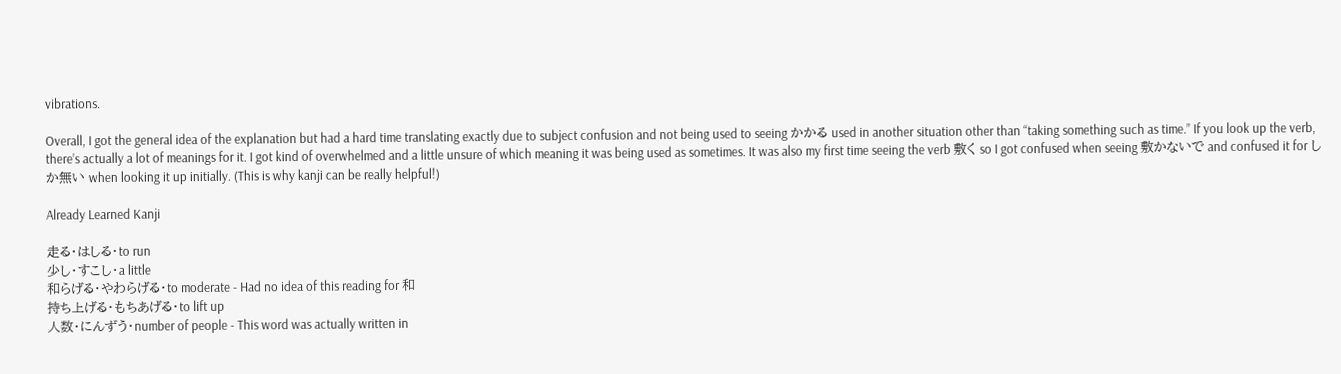vibrations.

Overall, I got the general idea of the explanation but had a hard time translating exactly due to subject confusion and not being used to seeing かかる used in another situation other than “taking something such as time.” If you look up the verb, there’s actually a lot of meanings for it. I got kind of overwhelmed and a little unsure of which meaning it was being used as sometimes. It was also my first time seeing the verb 敷く so I got confused when seeing 敷かないで and confused it for しか無い when looking it up initially. (This is why kanji can be really helpful!)

Already Learned Kanji

走る・はしる・to run
少し・すこし・a little
和らげる・やわらげる・to moderate - Had no idea of this reading for 和
持ち上げる・もちあげる・to lift up
人数・にんずう・number of people - This word was actually written in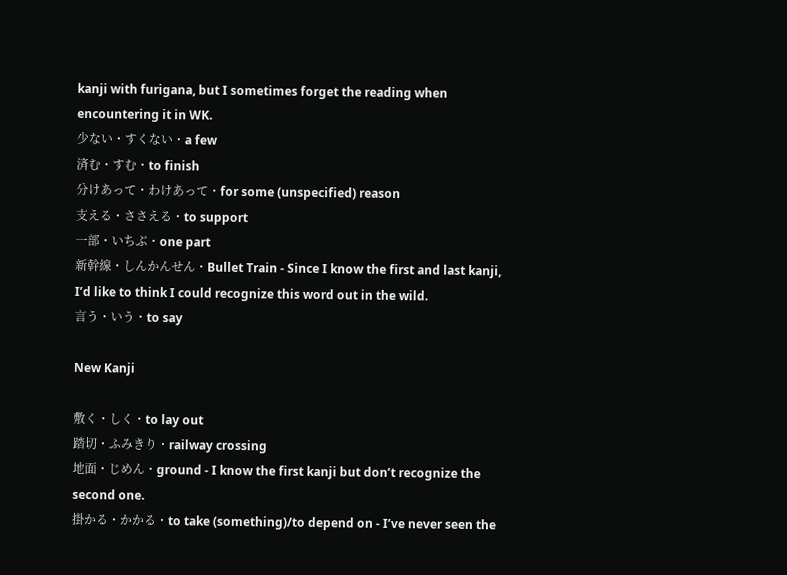kanji with furigana, but I sometimes forget the reading when encountering it in WK.
少ない・すくない・a few
済む・すむ・to finish
分けあって・わけあって・for some (unspecified) reason
支える・ささえる・to support
一部・いちぶ・one part
新幹線・しんかんせん・Bullet Train - Since I know the first and last kanji, I’d like to think I could recognize this word out in the wild.
言う・いう・to say

New Kanji

敷く・しく・to lay out
踏切・ふみきり・railway crossing
地面・じめん・ground - I know the first kanji but don’t recognize the second one.
掛かる・かかる・to take (something)/to depend on - I’ve never seen the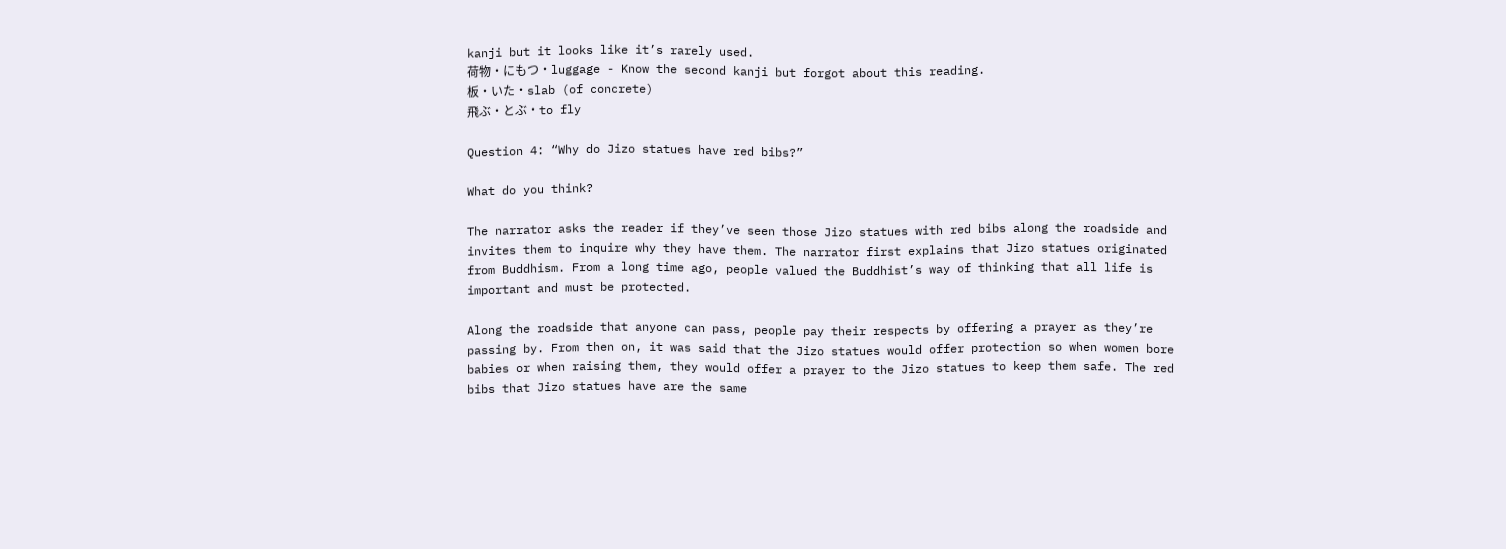kanji but it looks like it’s rarely used.
荷物・にもつ・luggage - Know the second kanji but forgot about this reading.
板・いた・slab (of concrete)
飛ぶ・とぶ・to fly

Question 4: “Why do Jizo statues have red bibs?”

What do you think?

The narrator asks the reader if they’ve seen those Jizo statues with red bibs along the roadside and invites them to inquire why they have them. The narrator first explains that Jizo statues originated from Buddhism. From a long time ago, people valued the Buddhist’s way of thinking that all life is important and must be protected.

Along the roadside that anyone can pass, people pay their respects by offering a prayer as they’re passing by. From then on, it was said that the Jizo statues would offer protection so when women bore babies or when raising them, they would offer a prayer to the Jizo statues to keep them safe. The red bibs that Jizo statues have are the same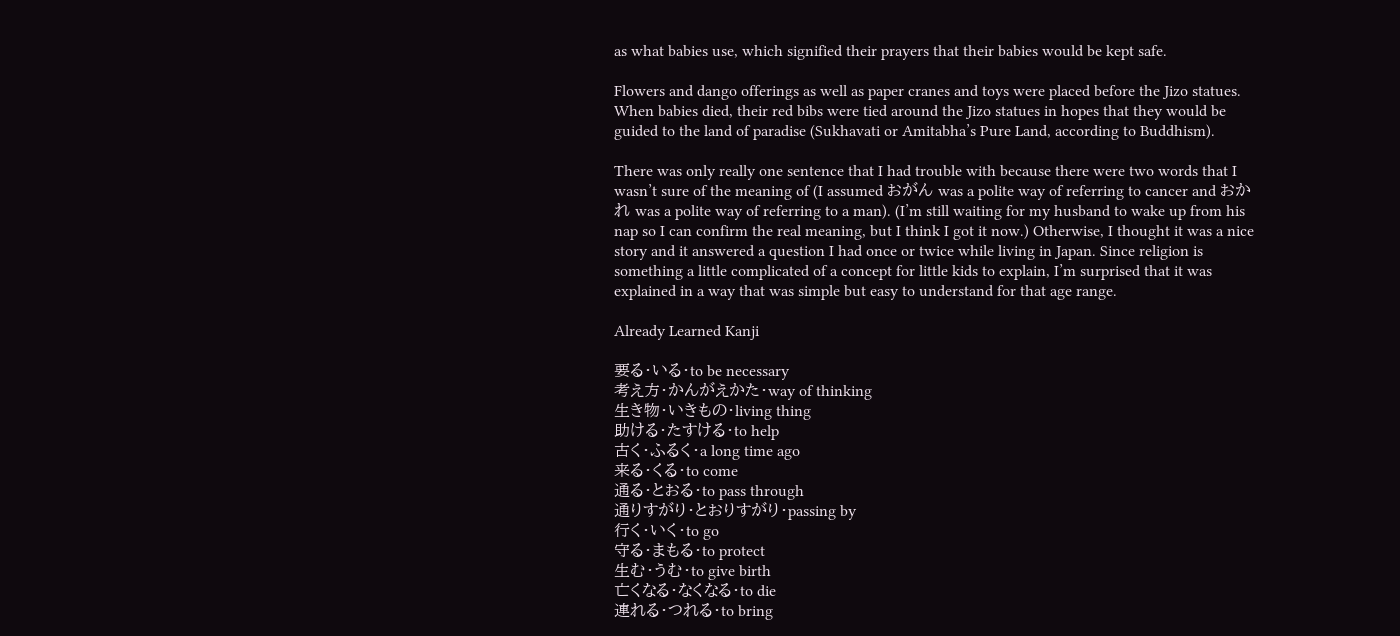as what babies use, which signified their prayers that their babies would be kept safe.

Flowers and dango offerings as well as paper cranes and toys were placed before the Jizo statues. When babies died, their red bibs were tied around the Jizo statues in hopes that they would be guided to the land of paradise (Sukhavati or Amitabha’s Pure Land, according to Buddhism).

There was only really one sentence that I had trouble with because there were two words that I wasn’t sure of the meaning of (I assumed おがん was a polite way of referring to cancer and おかれ was a polite way of referring to a man). (I’m still waiting for my husband to wake up from his nap so I can confirm the real meaning, but I think I got it now.) Otherwise, I thought it was a nice story and it answered a question I had once or twice while living in Japan. Since religion is something a little complicated of a concept for little kids to explain, I’m surprised that it was explained in a way that was simple but easy to understand for that age range.

Already Learned Kanji

要る・いる・to be necessary
考え方・かんがえかた・way of thinking
生き物・いきもの・living thing
助ける・たすける・to help
古く・ふるく・a long time ago
来る・くる・to come
通る・とおる・to pass through
通りすがり・とおりすがり・passing by
行く・いく・to go
守る・まもる・to protect
生む・うむ・to give birth
亡くなる・なくなる・to die
連れる・つれる・to bring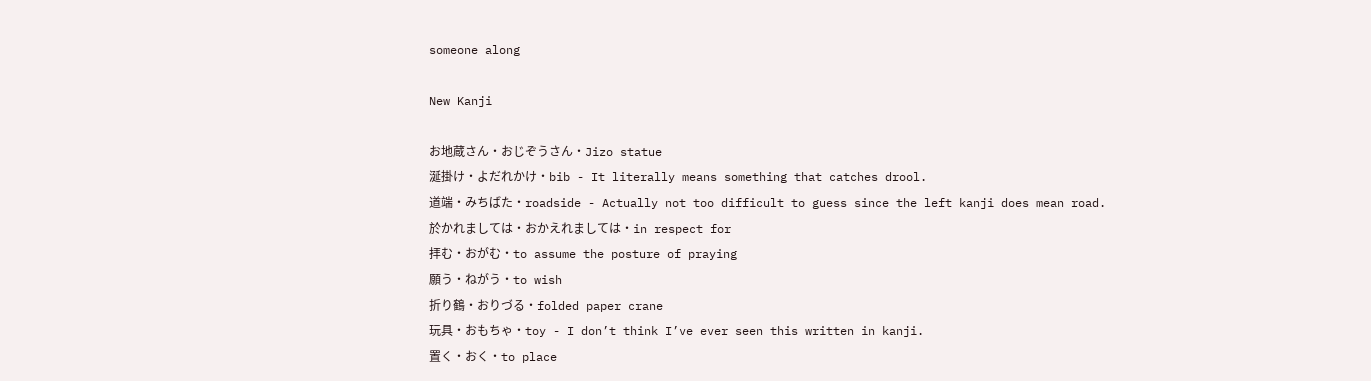someone along

New Kanji

お地蔵さん・おじぞうさん・Jizo statue
涎掛け・よだれかけ・bib - It literally means something that catches drool.
道端・みちばた・roadside - Actually not too difficult to guess since the left kanji does mean road.
於かれましては・おかえれましては・in respect for
拝む・おがむ・to assume the posture of praying
願う・ねがう・to wish
折り鶴・おりづる・folded paper crane
玩具・おもちゃ・toy - I don’t think I’ve ever seen this written in kanji.
置く・おく・to place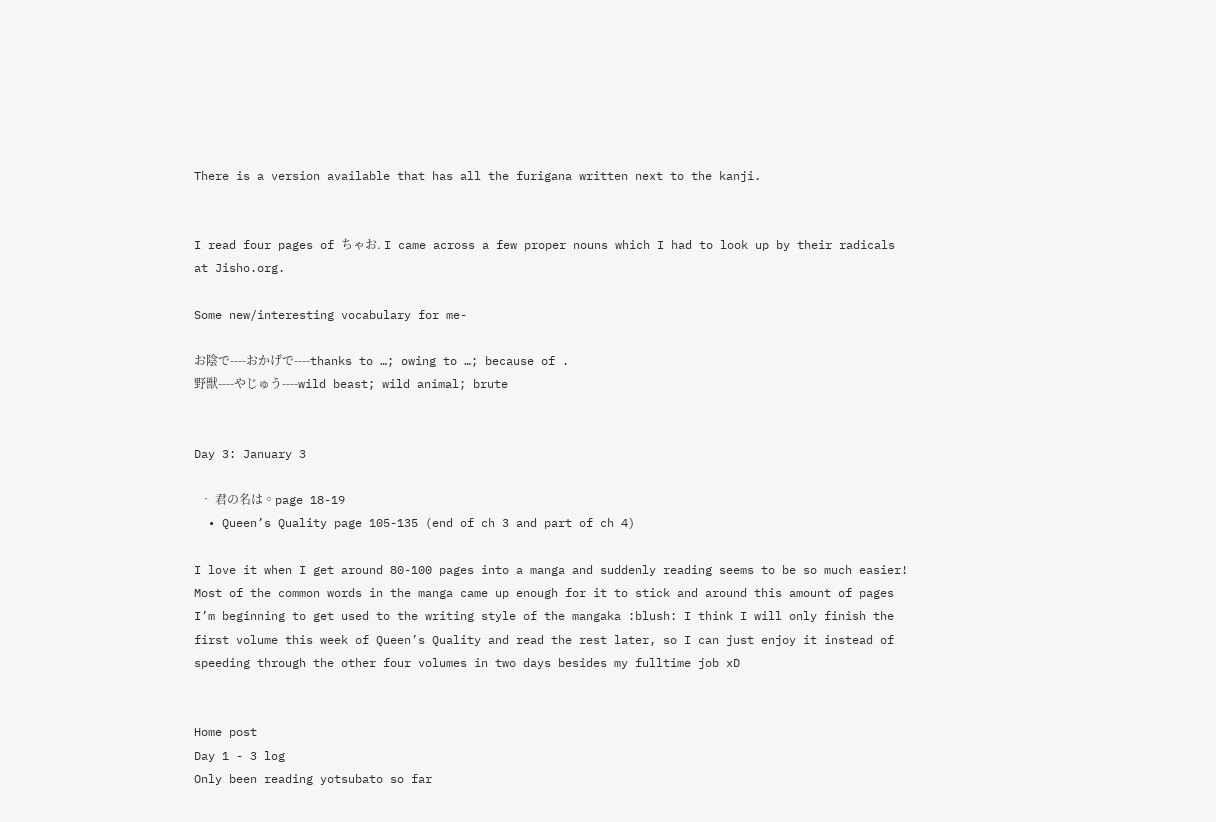There is a version available that has all the furigana written next to the kanji.


I read four pages of ちゃお. I came across a few proper nouns which I had to look up by their radicals at Jisho.org.

Some new/interesting vocabulary for me-

お陰で----おかげで----thanks to …; owing to …; because of .
野獣----やじゅう----wild beast; wild animal; brute


Day 3: January 3

  • 君の名は。page 18-19
  • Queen’s Quality page 105-135 (end of ch 3 and part of ch 4)

I love it when I get around 80-100 pages into a manga and suddenly reading seems to be so much easier! Most of the common words in the manga came up enough for it to stick and around this amount of pages I’m beginning to get used to the writing style of the mangaka :blush: I think I will only finish the first volume this week of Queen’s Quality and read the rest later, so I can just enjoy it instead of speeding through the other four volumes in two days besides my fulltime job xD


Home post
Day 1 - 3 log
Only been reading yotsubato so far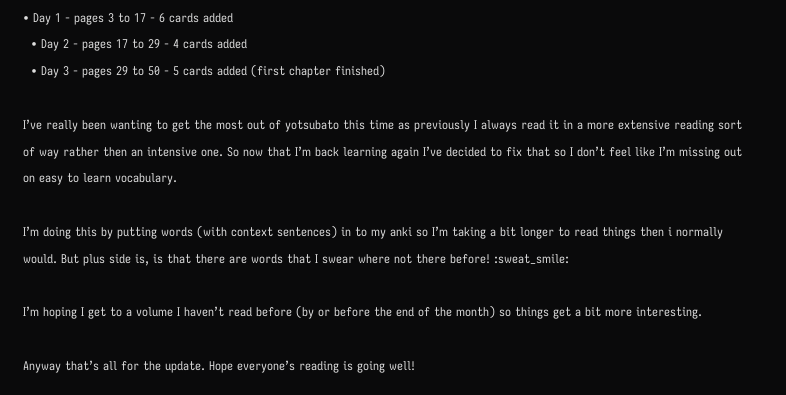• Day 1 - pages 3 to 17 - 6 cards added
  • Day 2 - pages 17 to 29 - 4 cards added
  • Day 3 - pages 29 to 50 - 5 cards added (first chapter finished)

I’ve really been wanting to get the most out of yotsubato this time as previously I always read it in a more extensive reading sort of way rather then an intensive one. So now that I’m back learning again I’ve decided to fix that so I don’t feel like I’m missing out on easy to learn vocabulary.

I’m doing this by putting words (with context sentences) in to my anki so I’m taking a bit longer to read things then i normally would. But plus side is, is that there are words that I swear where not there before! :sweat_smile:

I’m hoping I get to a volume I haven’t read before (by or before the end of the month) so things get a bit more interesting.

Anyway that’s all for the update. Hope everyone’s reading is going well!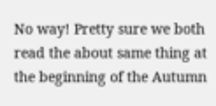No way! Pretty sure we both read the about same thing at the beginning of the Autumn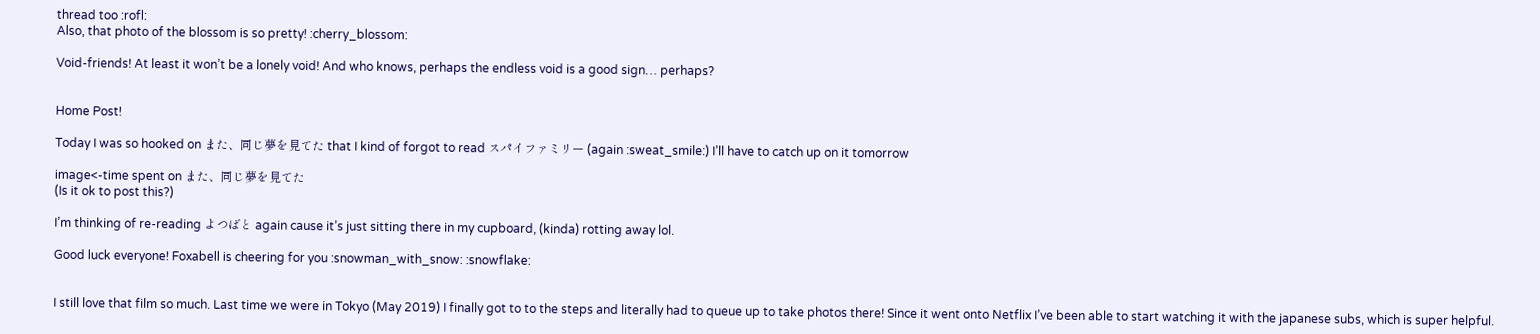thread too :rofl:
Also, that photo of the blossom is so pretty! :cherry_blossom:

Void-friends! At least it won’t be a lonely void! And who knows, perhaps the endless void is a good sign… perhaps?


Home Post!

Today I was so hooked on また、同じ夢を見てた that I kind of forgot to read スパイファミリー (again :sweat_smile:) I’ll have to catch up on it tomorrow

image<-time spent on また、同じ夢を見てた
(Is it ok to post this?)

I’m thinking of re-reading よつばと again cause it’s just sitting there in my cupboard, (kinda) rotting away lol.

Good luck everyone! Foxabell is cheering for you :snowman_with_snow: :snowflake:


I still love that film so much. Last time we were in Tokyo (May 2019) I finally got to to the steps and literally had to queue up to take photos there! Since it went onto Netflix I’ve been able to start watching it with the japanese subs, which is super helpful.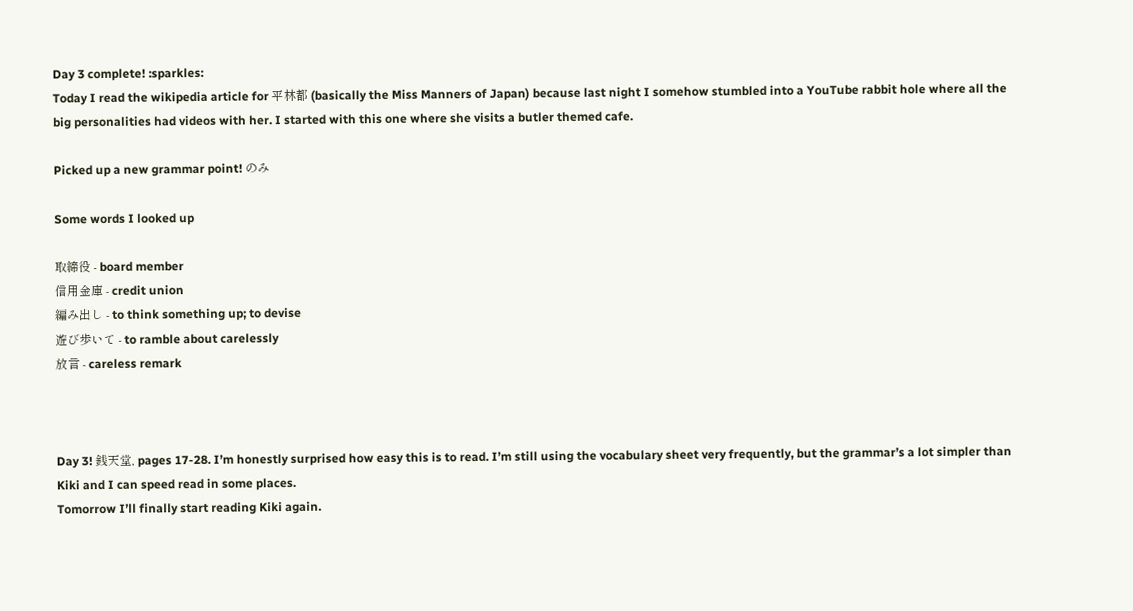Day 3 complete! :sparkles:
Today I read the wikipedia article for 平林都 (basically the Miss Manners of Japan) because last night I somehow stumbled into a YouTube rabbit hole where all the big personalities had videos with her. I started with this one where she visits a butler themed cafe.

Picked up a new grammar point! のみ

Some words I looked up

取締役 - board member
信用金庫 - credit union
編み出し - to think something up; to devise
遊び歩いて - to ramble about carelessly
放言 - careless remark



Day 3! 銭天堂, pages 17-28. I’m honestly surprised how easy this is to read. I’m still using the vocabulary sheet very frequently, but the grammar’s a lot simpler than Kiki and I can speed read in some places.
Tomorrow I’ll finally start reading Kiki again.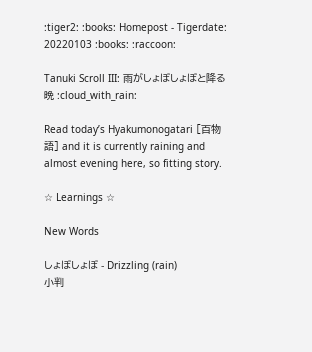:tiger2: :books: Homepost - Tigerdate: 20220103 :books: :raccoon:

Tanuki Scroll III: 雨がしょぼしょぼと降る晩 :cloud_with_rain:

Read today’s Hyakumonogatari [百物語] and it is currently raining and almost evening here, so fitting story.

☆ Learnings ☆

New Words

しょぼしょぼ - Drizzling (rain)
小判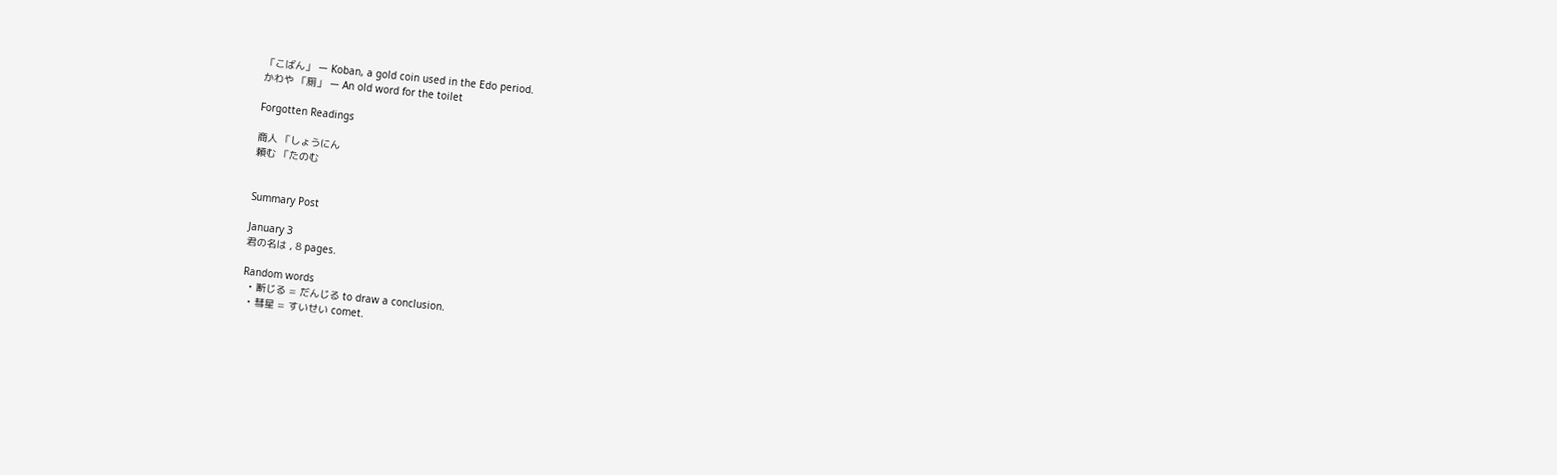「こばん」 ー Koban, a gold coin used in the Edo period.
かわや 「厠」 ー An old word for the toilet

Forgotten Readings

商人 「しょうにん
頼む 「たのむ


Summary Post

January 3
君の名は , 8 pages.

Random words
  • 断じる = だんじる to draw a conclusion.
  • 彗星 = すいせい comet.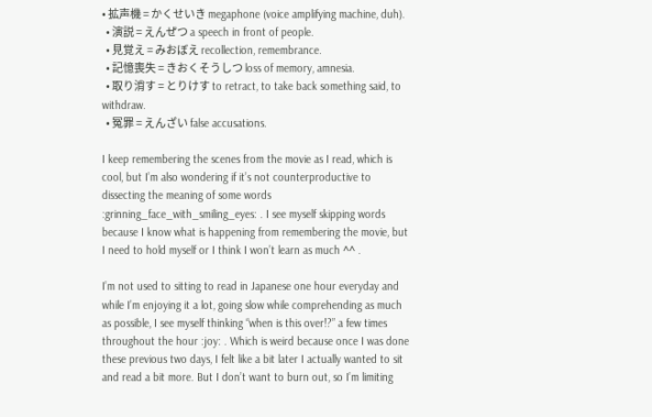• 拡声機 = かくせいき megaphone (voice amplifying machine, duh).
  • 演説 = えんぜつ a speech in front of people.
  • 見覚え = みおぼえ recollection, remembrance.
  • 記憶喪失 = きおくそうしつ loss of memory, amnesia.
  • 取り消す = とりけす to retract, to take back something said, to withdraw.
  • 冤罪 = えんざい false accusations.

I keep remembering the scenes from the movie as I read, which is cool, but I’m also wondering if it’s not counterproductive to dissecting the meaning of some words :grinning_face_with_smiling_eyes: . I see myself skipping words because I know what is happening from remembering the movie, but I need to hold myself or I think I won’t learn as much ^^ .

I’m not used to sitting to read in Japanese one hour everyday and while I’m enjoying it a lot, going slow while comprehending as much as possible, I see myself thinking “when is this over!?” a few times throughout the hour :joy: . Which is weird because once I was done these previous two days, I felt like a bit later I actually wanted to sit and read a bit more. But I don’t want to burn out, so I’m limiting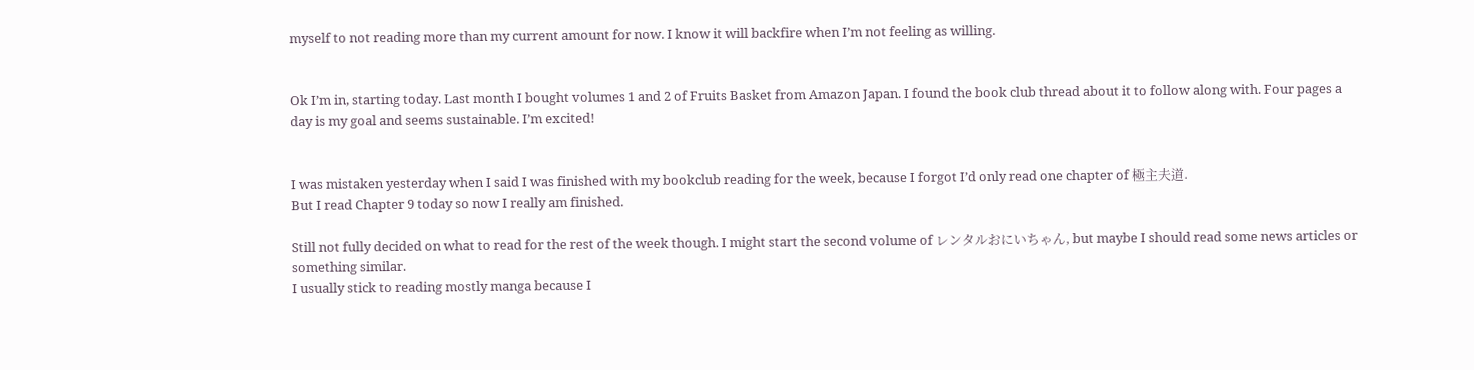myself to not reading more than my current amount for now. I know it will backfire when I’m not feeling as willing.


Ok I’m in, starting today. Last month I bought volumes 1 and 2 of Fruits Basket from Amazon Japan. I found the book club thread about it to follow along with. Four pages a day is my goal and seems sustainable. I’m excited!


I was mistaken yesterday when I said I was finished with my bookclub reading for the week, because I forgot I’d only read one chapter of 極主夫道.
But I read Chapter 9 today so now I really am finished.

Still not fully decided on what to read for the rest of the week though. I might start the second volume of レンタルおにいちゃん, but maybe I should read some news articles or something similar.
I usually stick to reading mostly manga because I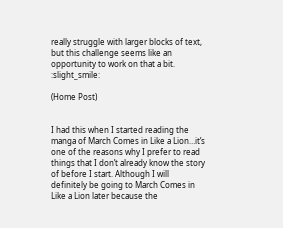really struggle with larger blocks of text, but this challenge seems like an opportunity to work on that a bit. :slight_smile:

(Home Post)


I had this when I started reading the manga of March Comes in Like a Lion…it’s one of the reasons why I prefer to read things that I don’t already know the story of before I start. Although I will definitely be going to March Comes in Like a Lion later because the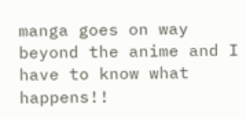manga goes on way beyond the anime and I have to know what happens!!